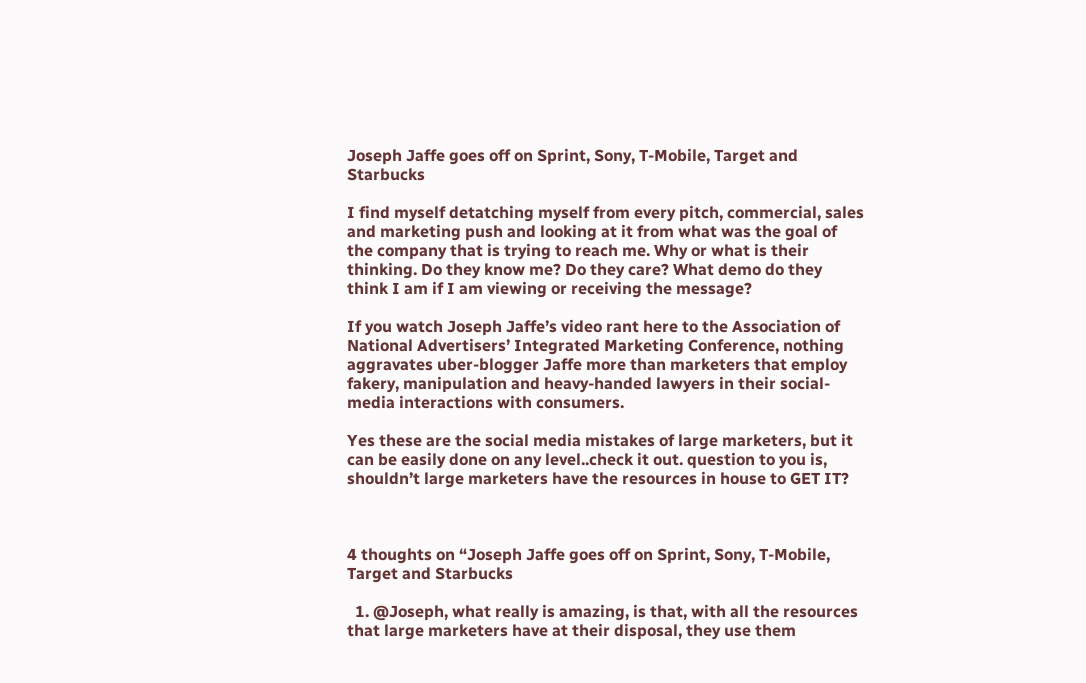Joseph Jaffe goes off on Sprint, Sony, T-Mobile, Target and Starbucks

I find myself detatching myself from every pitch, commercial, sales and marketing push and looking at it from what was the goal of the company that is trying to reach me. Why or what is their thinking. Do they know me? Do they care? What demo do they think I am if I am viewing or receiving the message?

If you watch Joseph Jaffe’s video rant here to the Association of National Advertisers’ Integrated Marketing Conference, nothing aggravates uber-blogger Jaffe more than marketers that employ fakery, manipulation and heavy-handed lawyers in their social-media interactions with consumers.

Yes these are the social media mistakes of large marketers, but it can be easily done on any level..check it out. question to you is, shouldn’t large marketers have the resources in house to GET IT?



4 thoughts on “Joseph Jaffe goes off on Sprint, Sony, T-Mobile, Target and Starbucks

  1. @Joseph, what really is amazing, is that, with all the resources that large marketers have at their disposal, they use them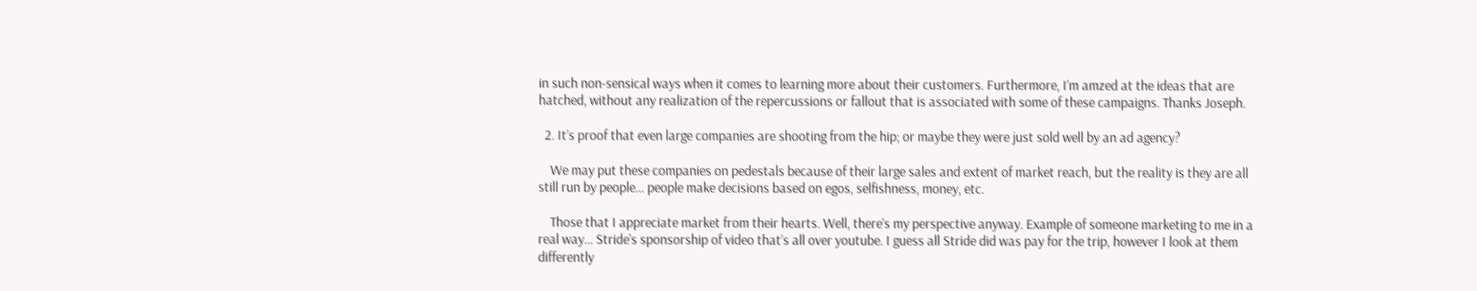in such non-sensical ways when it comes to learning more about their customers. Furthermore, I’m amzed at the ideas that are hatched, without any realization of the repercussions or fallout that is associated with some of these campaigns. Thanks Joseph.

  2. It’s proof that even large companies are shooting from the hip; or maybe they were just sold well by an ad agency?

    We may put these companies on pedestals because of their large sales and extent of market reach, but the reality is they are all still run by people… people make decisions based on egos, selfishness, money, etc.

    Those that I appreciate market from their hearts. Well, there’s my perspective anyway. Example of someone marketing to me in a real way… Stride’s sponsorship of video that’s all over youtube. I guess all Stride did was pay for the trip, however I look at them differently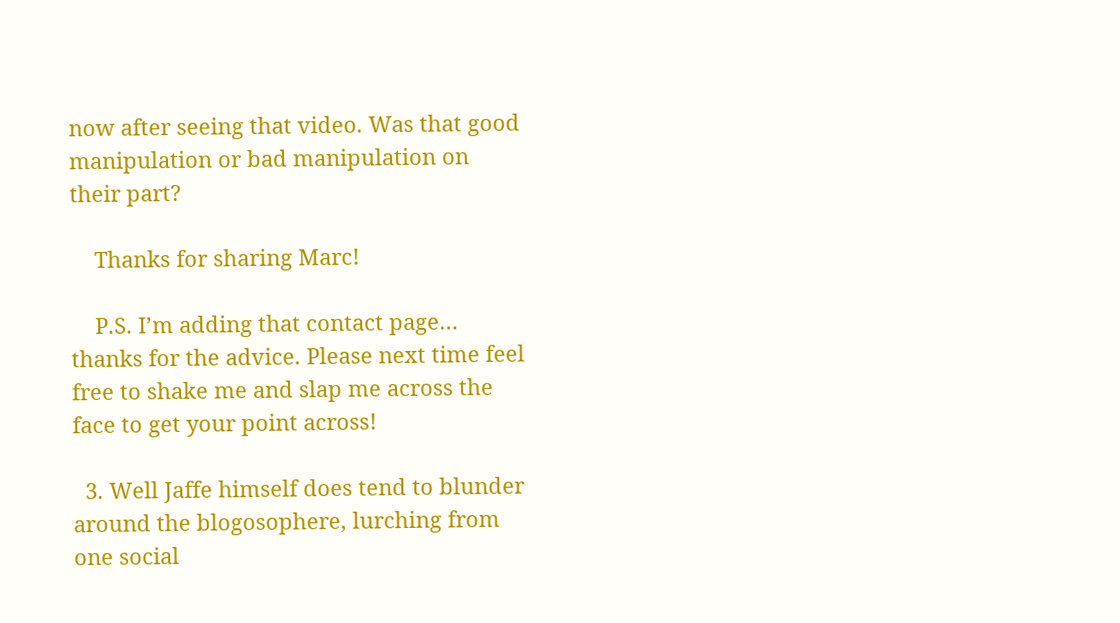now after seeing that video. Was that good manipulation or bad manipulation on their part?

    Thanks for sharing Marc!

    P.S. I’m adding that contact page… thanks for the advice. Please next time feel free to shake me and slap me across the face to get your point across!

  3. Well Jaffe himself does tend to blunder around the blogosophere, lurching from one social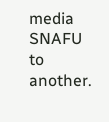media SNAFU to another.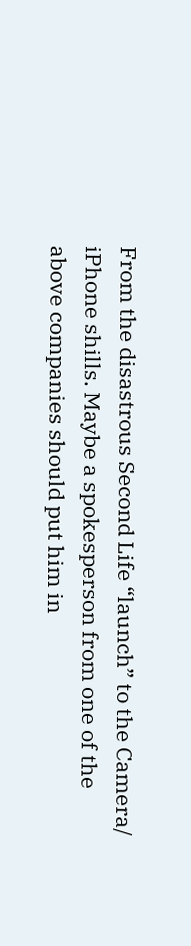From the disastrous Second Life “launch” to the Camera/ iPhone shills. Maybe a spokesperson from one of the above companies should put him in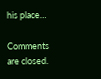his place…

Comments are closed.